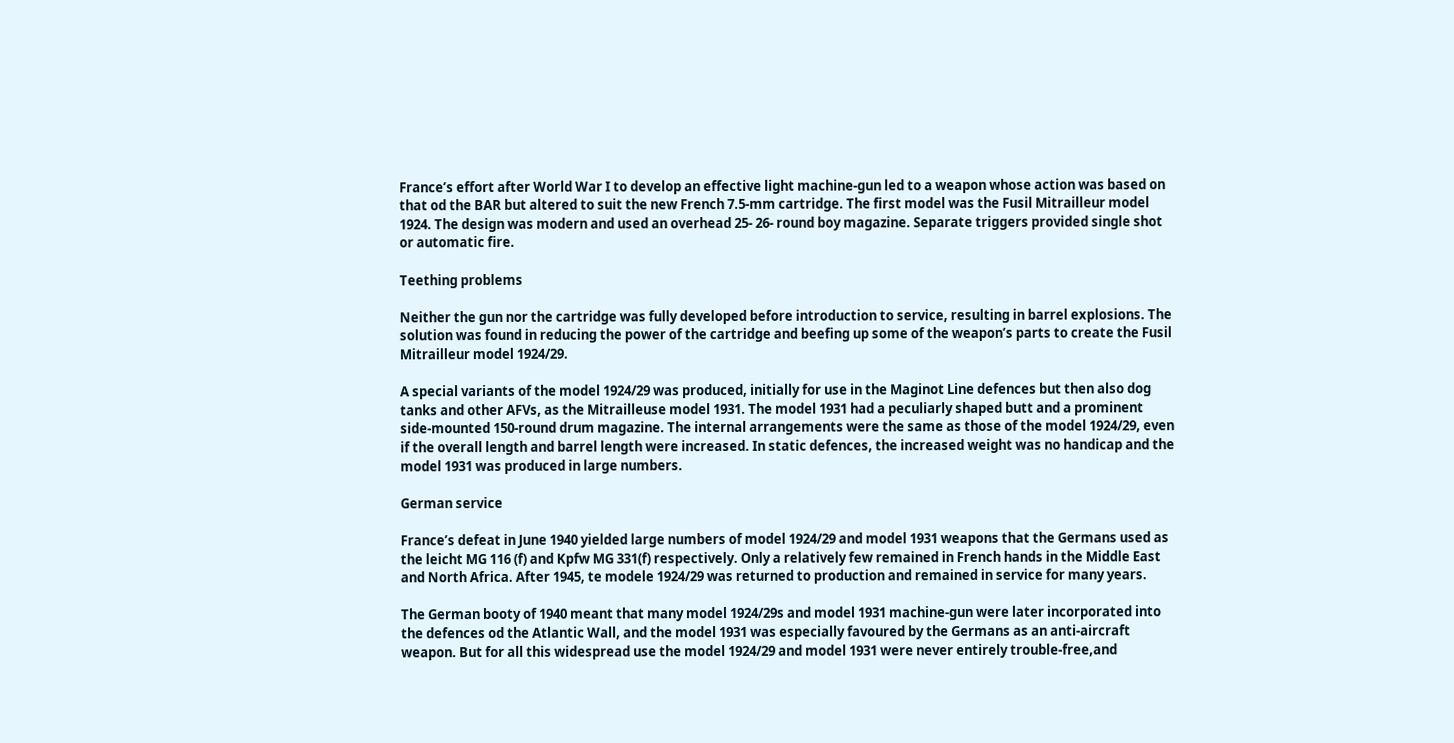France’s effort after World War I to develop an effective light machine-gun led to a weapon whose action was based on that od the BAR but altered to suit the new French 7.5-mm cartridge. The first model was the Fusil Mitrailleur model 1924. The design was modern and used an overhead 25- 26- round boy magazine. Separate triggers provided single shot or automatic fire.

Teething problems

Neither the gun nor the cartridge was fully developed before introduction to service, resulting in barrel explosions. The solution was found in reducing the power of the cartridge and beefing up some of the weapon’s parts to create the Fusil Mitrailleur model 1924/29.

A special variants of the model 1924/29 was produced, initially for use in the Maginot Line defences but then also dog tanks and other AFVs, as the Mitrailleuse model 1931. The model 1931 had a peculiarly shaped butt and a prominent side-mounted 150-round drum magazine. The internal arrangements were the same as those of the model 1924/29, even if the overall length and barrel length were increased. In static defences, the increased weight was no handicap and the model 1931 was produced in large numbers.

German service

France’s defeat in June 1940 yielded large numbers of model 1924/29 and model 1931 weapons that the Germans used as the leicht MG 116 (f) and Kpfw MG 331(f) respectively. Only a relatively few remained in French hands in the Middle East and North Africa. After 1945, te modele 1924/29 was returned to production and remained in service for many years.

The German booty of 1940 meant that many model 1924/29s and model 1931 machine-gun were later incorporated into the defences od the Atlantic Wall, and the model 1931 was especially favoured by the Germans as an anti-aircraft weapon. But for all this widespread use the model 1924/29 and model 1931 were never entirely trouble-free,and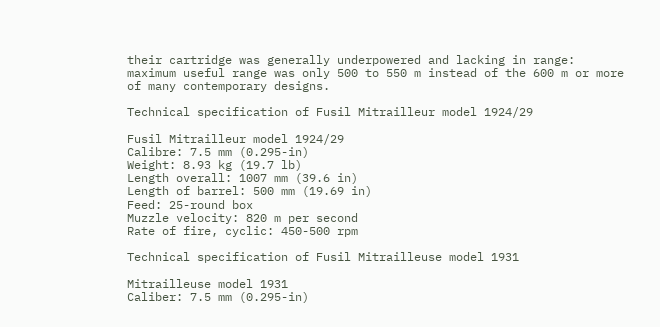their cartridge was generally underpowered and lacking in range: maximum useful range was only 500 to 550 m instead of the 600 m or more of many contemporary designs.

Technical specification of Fusil Mitrailleur model 1924/29

Fusil Mitrailleur model 1924/29
Calibre: 7.5 mm (0.295-in)
Weight: 8.93 kg (19.7 lb)
Length overall: 1007 mm (39.6 in)
Length of barrel: 500 mm (19.69 in)
Feed: 25-round box
Muzzle velocity: 820 m per second
Rate of fire, cyclic: 450-500 rpm

Technical specification of Fusil Mitrailleuse model 1931

Mitrailleuse model 1931
Caliber: 7.5 mm (0.295-in)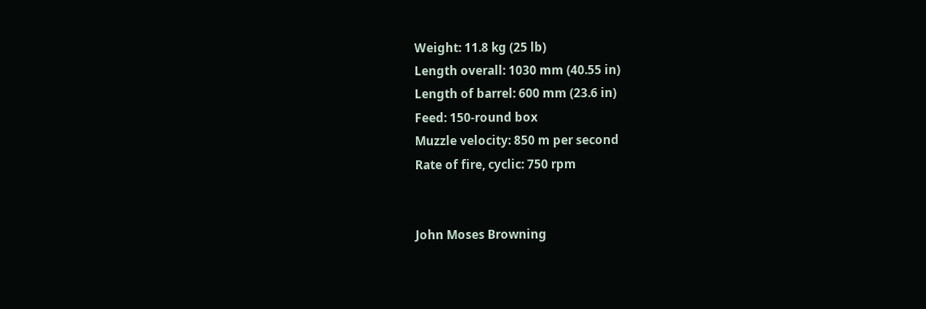Weight: 11.8 kg (25 lb)
Length overall: 1030 mm (40.55 in)
Length of barrel: 600 mm (23.6 in)
Feed: 150-round box
Muzzle velocity: 850 m per second
Rate of fire, cyclic: 750 rpm


John Moses Browning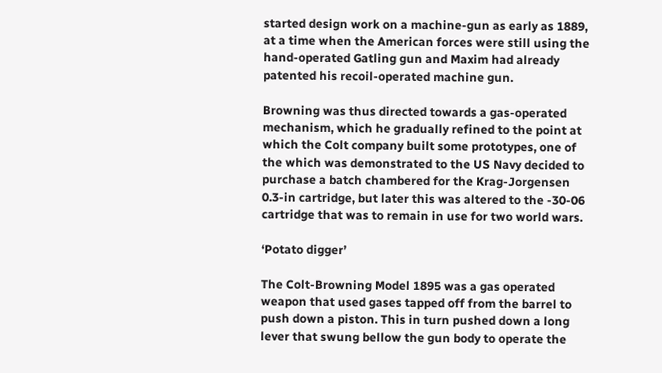started design work on a machine-gun as early as 1889, at a time when the American forces were still using the hand-operated Gatling gun and Maxim had already patented his recoil-operated machine gun.

Browning was thus directed towards a gas-operated mechanism, which he gradually refined to the point at which the Colt company built some prototypes, one of the which was demonstrated to the US Navy decided to purchase a batch chambered for the Krag-Jorgensen 0.3-in cartridge, but later this was altered to the -30-06 cartridge that was to remain in use for two world wars.

‘Potato digger’

The Colt-Browning Model 1895 was a gas operated weapon that used gases tapped off from the barrel to push down a piston. This in turn pushed down a long lever that swung bellow the gun body to operate the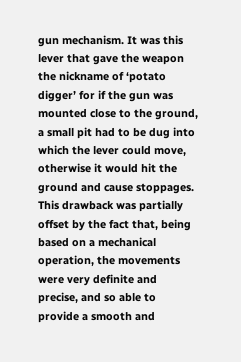gun mechanism. It was this lever that gave the weapon the nickname of ‘potato digger’ for if the gun was mounted close to the ground, a small pit had to be dug into which the lever could move, otherwise it would hit the ground and cause stoppages. This drawback was partially offset by the fact that, being based on a mechanical operation, the movements were very definite and precise, and so able to provide a smooth and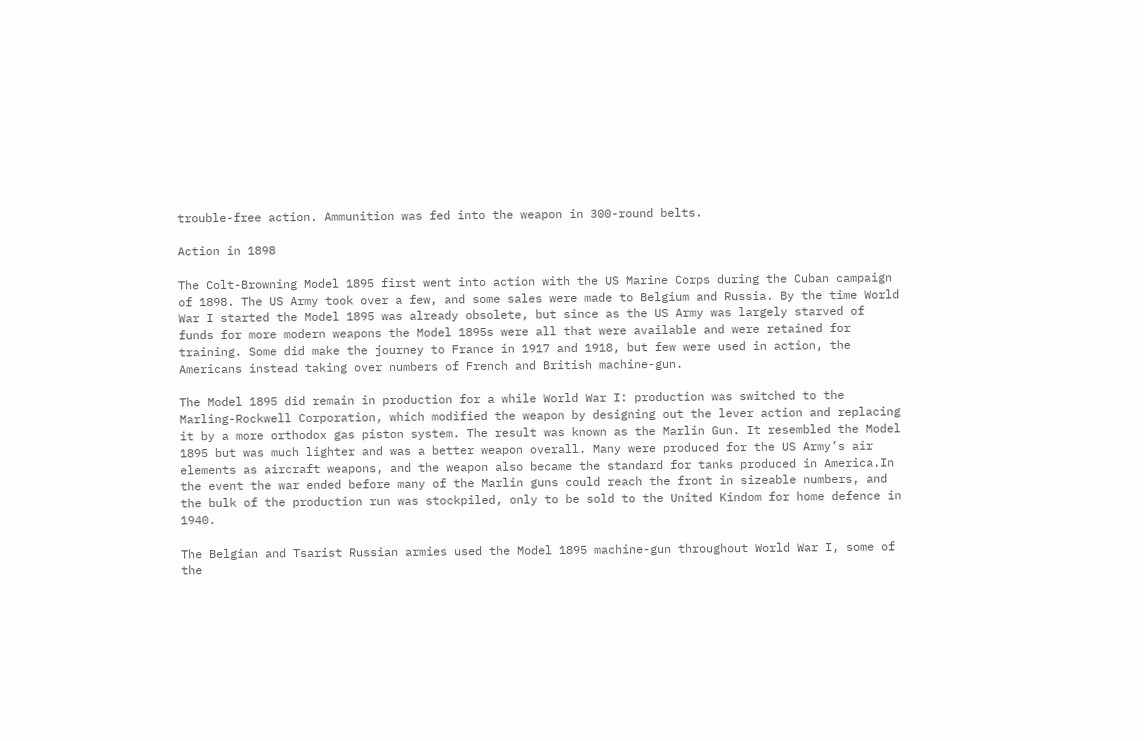trouble-free action. Ammunition was fed into the weapon in 300-round belts.

Action in 1898

The Colt-Browning Model 1895 first went into action with the US Marine Corps during the Cuban campaign of 1898. The US Army took over a few, and some sales were made to Belgium and Russia. By the time World War I started the Model 1895 was already obsolete, but since as the US Army was largely starved of funds for more modern weapons the Model 1895s were all that were available and were retained for training. Some did make the journey to France in 1917 and 1918, but few were used in action, the Americans instead taking over numbers of French and British machine-gun.

The Model 1895 did remain in production for a while World War I: production was switched to the Marling-Rockwell Corporation, which modified the weapon by designing out the lever action and replacing it by a more orthodox gas piston system. The result was known as the Marlin Gun. It resembled the Model 1895 but was much lighter and was a better weapon overall. Many were produced for the US Army’s air elements as aircraft weapons, and the weapon also became the standard for tanks produced in America.In the event the war ended before many of the Marlin guns could reach the front in sizeable numbers, and the bulk of the production run was stockpiled, only to be sold to the United Kindom for home defence in 1940.

The Belgian and Tsarist Russian armies used the Model 1895 machine-gun throughout World War I, some of the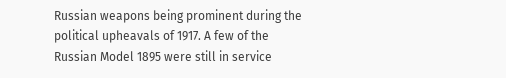Russian weapons being prominent during the political upheavals of 1917. A few of the Russian Model 1895 were still in service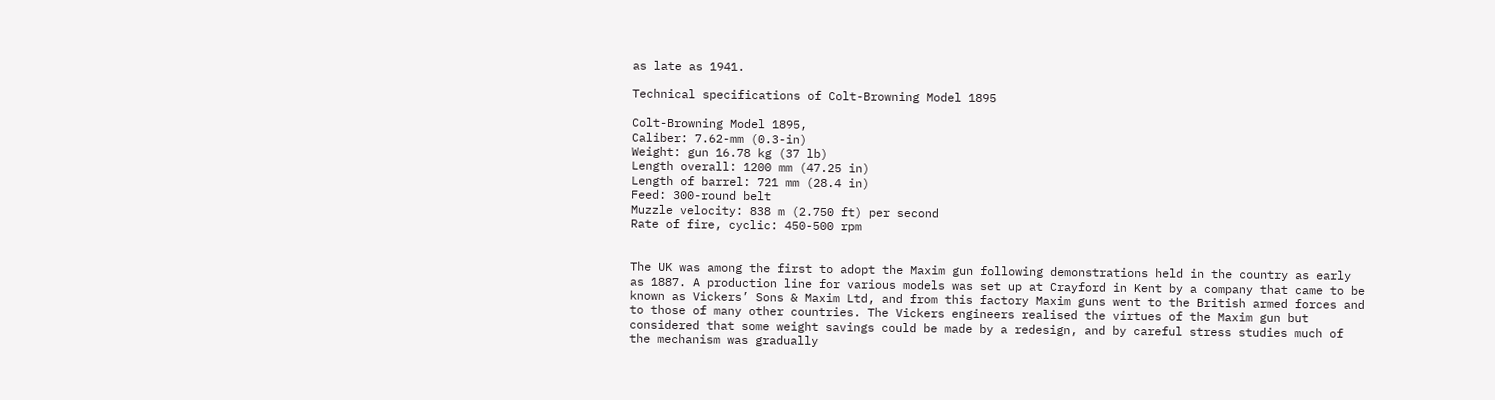as late as 1941.

Technical specifications of Colt-Browning Model 1895

Colt-Browning Model 1895,
Caliber: 7.62-mm (0.3-in)
Weight: gun 16.78 kg (37 lb)
Length overall: 1200 mm (47.25 in)
Length of barrel: 721 mm (28.4 in)
Feed: 300-round belt
Muzzle velocity: 838 m (2.750 ft) per second
Rate of fire, cyclic: 450-500 rpm


The UK was among the first to adopt the Maxim gun following demonstrations held in the country as early as 1887. A production line for various models was set up at Crayford in Kent by a company that came to be known as Vickers’ Sons & Maxim Ltd, and from this factory Maxim guns went to the British armed forces and to those of many other countries. The Vickers engineers realised the virtues of the Maxim gun but considered that some weight savings could be made by a redesign, and by careful stress studies much of the mechanism was gradually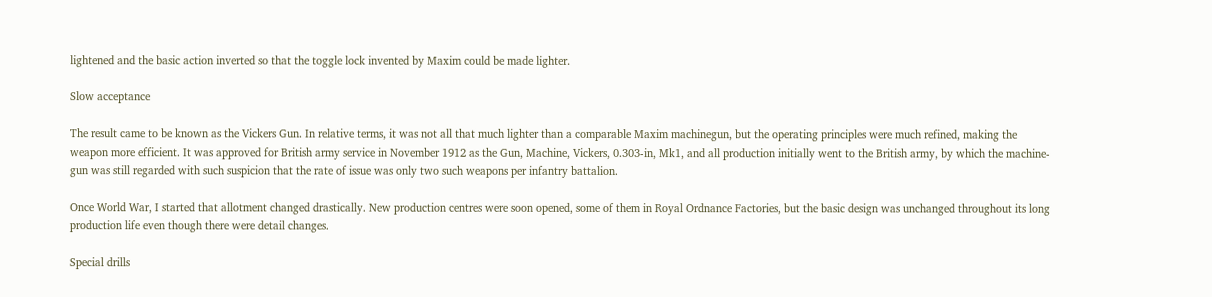lightened and the basic action inverted so that the toggle lock invented by Maxim could be made lighter.

Slow acceptance

The result came to be known as the Vickers Gun. In relative terms, it was not all that much lighter than a comparable Maxim machinegun, but the operating principles were much refined, making the weapon more efficient. It was approved for British army service in November 1912 as the Gun, Machine, Vickers, 0.303-in, Mk1, and all production initially went to the British army, by which the machine-gun was still regarded with such suspicion that the rate of issue was only two such weapons per infantry battalion.

Once World War, I started that allotment changed drastically. New production centres were soon opened, some of them in Royal Ordnance Factories, but the basic design was unchanged throughout its long production life even though there were detail changes.

Special drills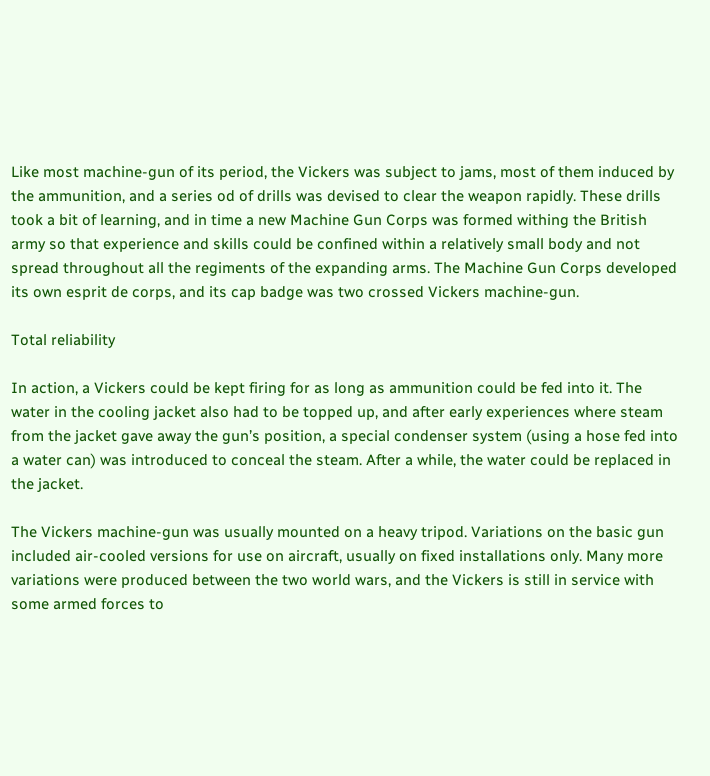Like most machine-gun of its period, the Vickers was subject to jams, most of them induced by the ammunition, and a series od of drills was devised to clear the weapon rapidly. These drills took a bit of learning, and in time a new Machine Gun Corps was formed withing the British army so that experience and skills could be confined within a relatively small body and not spread throughout all the regiments of the expanding arms. The Machine Gun Corps developed its own esprit de corps, and its cap badge was two crossed Vickers machine-gun.

Total reliability

In action, a Vickers could be kept firing for as long as ammunition could be fed into it. The water in the cooling jacket also had to be topped up, and after early experiences where steam from the jacket gave away the gun’s position, a special condenser system (using a hose fed into a water can) was introduced to conceal the steam. After a while, the water could be replaced in the jacket.

The Vickers machine-gun was usually mounted on a heavy tripod. Variations on the basic gun included air-cooled versions for use on aircraft, usually on fixed installations only. Many more variations were produced between the two world wars, and the Vickers is still in service with some armed forces to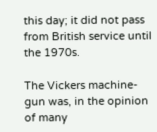this day; it did not pass from British service until the 1970s.

The Vickers machine-gun was, in the opinion of many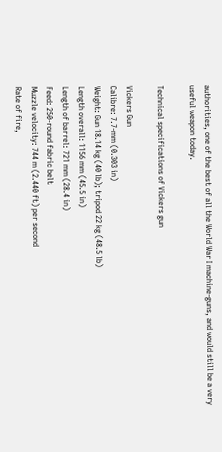authorities, one of the best of all the World War I machine-guns, and would still be a very useful weapon today.

Technical specifications of Vickers gun

Vickers Gun
Calibre: 7.7-mm (0.303 in)
Weight: Gun 18.14 kg (40 lb); tripod 22 kg (48.5 lb)
Length overall: 1156 mm (45.5 in)
Length of barrel: 721 mm (28.4 in)
Feed: 250-round fabric belt
Muzzle velocity: 744 m (2.440 ft) per second
Rate of fire,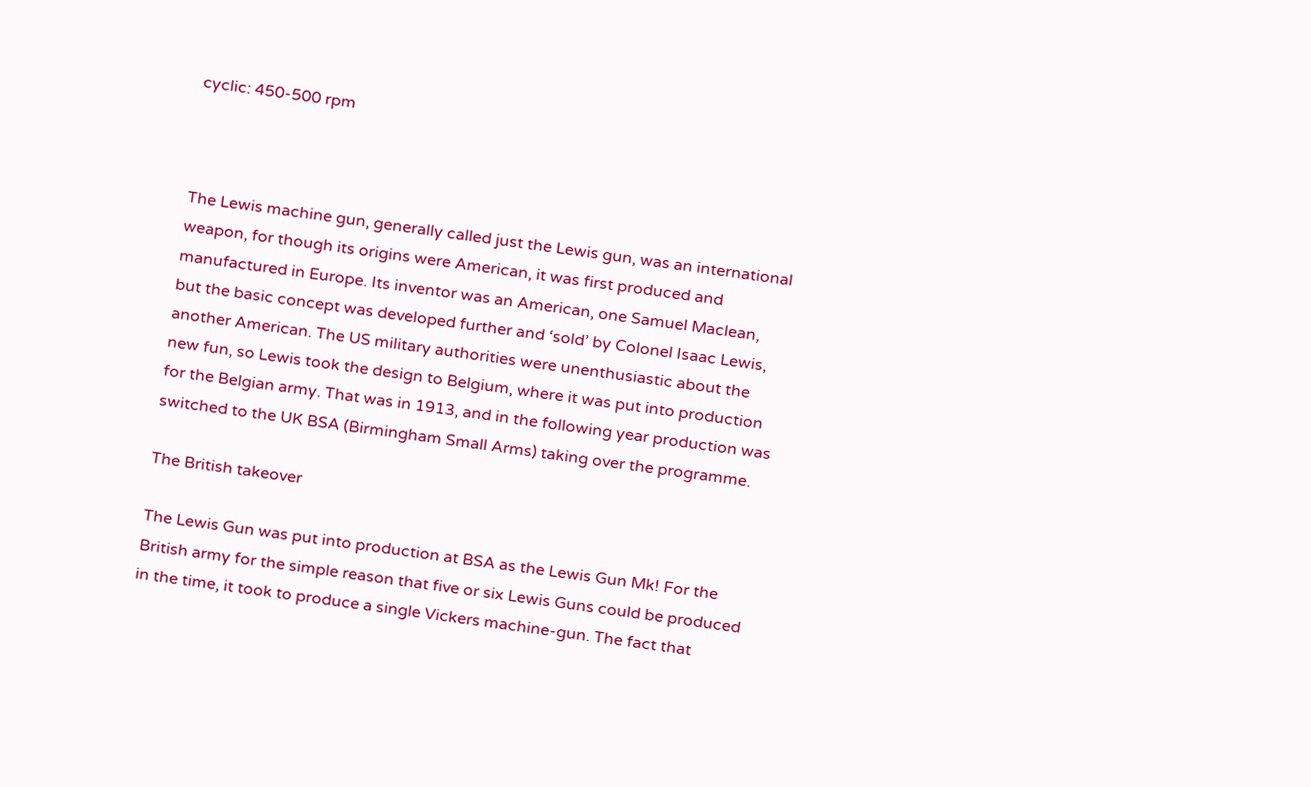cyclic: 450-500 rpm



The Lewis machine gun, generally called just the Lewis gun, was an international weapon, for though its origins were American, it was first produced and manufactured in Europe. Its inventor was an American, one Samuel Maclean, but the basic concept was developed further and ‘sold’ by Colonel Isaac Lewis, another American. The US military authorities were unenthusiastic about the new fun, so Lewis took the design to Belgium, where it was put into production for the Belgian army. That was in 1913, and in the following year production was switched to the UK BSA (Birmingham Small Arms) taking over the programme.

The British takeover

The Lewis Gun was put into production at BSA as the Lewis Gun Mk! For the British army for the simple reason that five or six Lewis Guns could be produced in the time, it took to produce a single Vickers machine-gun. The fact that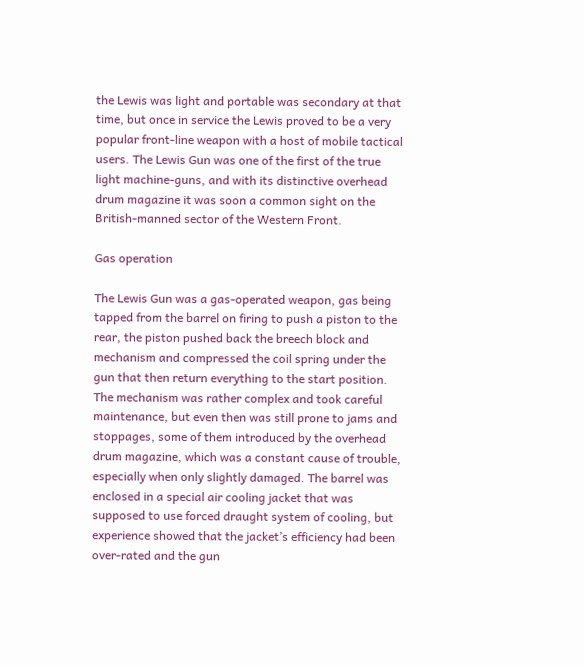the Lewis was light and portable was secondary at that time, but once in service the Lewis proved to be a very popular front-line weapon with a host of mobile tactical users. The Lewis Gun was one of the first of the true light machine-guns, and with its distinctive overhead drum magazine it was soon a common sight on the British-manned sector of the Western Front.

Gas operation

The Lewis Gun was a gas-operated weapon, gas being tapped from the barrel on firing to push a piston to the rear, the piston pushed back the breech block and mechanism and compressed the coil spring under the gun that then return everything to the start position. The mechanism was rather complex and took careful maintenance, but even then was still prone to jams and stoppages, some of them introduced by the overhead drum magazine, which was a constant cause of trouble, especially when only slightly damaged. The barrel was enclosed in a special air cooling jacket that was supposed to use forced draught system of cooling, but experience showed that the jacket’s efficiency had been over-rated and the gun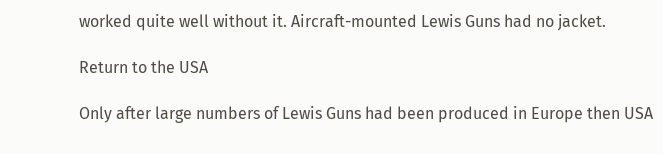worked quite well without it. Aircraft-mounted Lewis Guns had no jacket.

Return to the USA

Only after large numbers of Lewis Guns had been produced in Europe then USA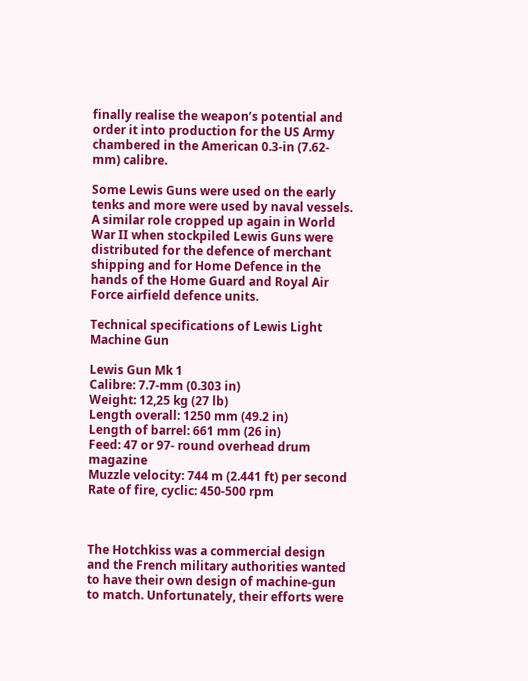finally realise the weapon’s potential and order it into production for the US Army chambered in the American 0.3-in (7.62-mm) calibre.

Some Lewis Guns were used on the early tenks and more were used by naval vessels. A similar role cropped up again in World War II when stockpiled Lewis Guns were distributed for the defence of merchant shipping and for Home Defence in the hands of the Home Guard and Royal Air Force airfield defence units.

Technical specifications of Lewis Light Machine Gun

Lewis Gun Mk 1
Calibre: 7.7-mm (0.303 in)
Weight: 12,25 kg (27 lb)
Length overall: 1250 mm (49.2 in)
Length of barrel: 661 mm (26 in)
Feed: 47 or 97- round overhead drum magazine
Muzzle velocity: 744 m (2.441 ft) per second
Rate of fire, cyclic: 450-500 rpm



The Hotchkiss was a commercial design and the French military authorities wanted to have their own design of machine-gun to match. Unfortunately, their efforts were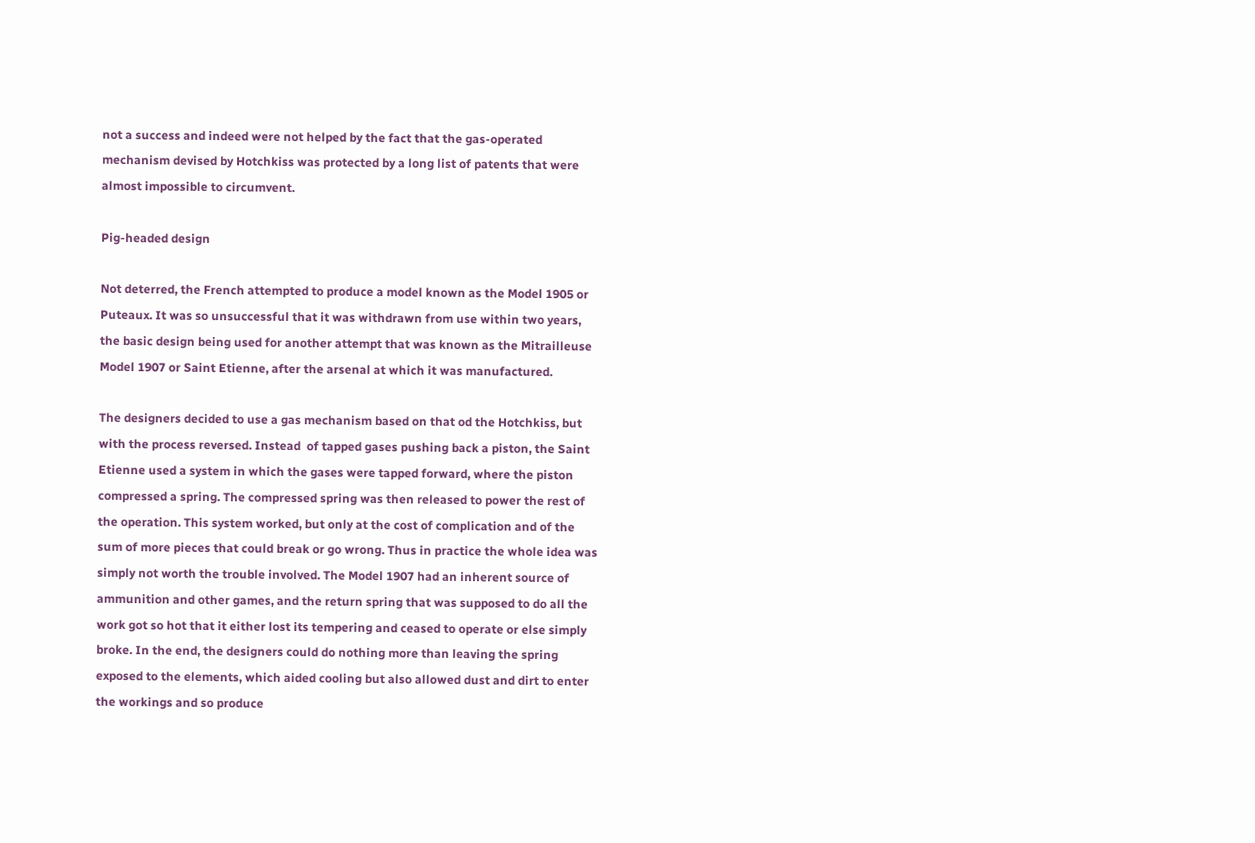not a success and indeed were not helped by the fact that the gas-operated mechanism devised by Hotchkiss was protected by a long list of patents that were almost impossible to circumvent.

Pig-headed design

Not deterred, the French attempted to produce a model known as the Model 1905 or Puteaux. It was so unsuccessful that it was withdrawn from use within two years, the basic design being used for another attempt that was known as the Mitrailleuse Model 1907 or Saint Etienne, after the arsenal at which it was manufactured.

The designers decided to use a gas mechanism based on that od the Hotchkiss, but with the process reversed. Instead  of tapped gases pushing back a piston, the Saint Etienne used a system in which the gases were tapped forward, where the piston compressed a spring. The compressed spring was then released to power the rest of the operation. This system worked, but only at the cost of complication and of the sum of more pieces that could break or go wrong. Thus in practice the whole idea was simply not worth the trouble involved. The Model 1907 had an inherent source of ammunition and other games, and the return spring that was supposed to do all the work got so hot that it either lost its tempering and ceased to operate or else simply broke. In the end, the designers could do nothing more than leaving the spring exposed to the elements, which aided cooling but also allowed dust and dirt to enter the workings and so produce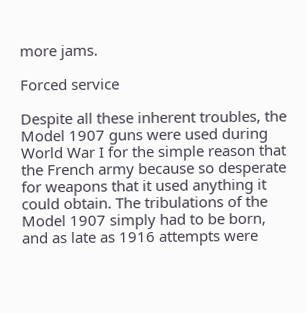more jams.

Forced service

Despite all these inherent troubles, the Model 1907 guns were used during World War I for the simple reason that the French army because so desperate for weapons that it used anything it could obtain. The tribulations of the Model 1907 simply had to be born, and as late as 1916 attempts were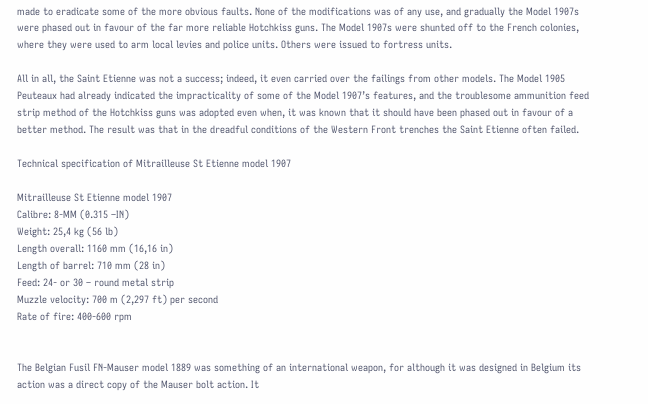made to eradicate some of the more obvious faults. None of the modifications was of any use, and gradually the Model 1907s were phased out in favour of the far more reliable Hotchkiss guns. The Model 1907s were shunted off to the French colonies, where they were used to arm local levies and police units. Others were issued to fortress units.

All in all, the Saint Etienne was not a success; indeed, it even carried over the failings from other models. The Model 1905 Peuteaux had already indicated the impracticality of some of the Model 1907’s features, and the troublesome ammunition feed strip method of the Hotchkiss guns was adopted even when, it was known that it should have been phased out in favour of a better method. The result was that in the dreadful conditions of the Western Front trenches the Saint Etienne often failed.

Technical specification of Mitrailleuse St Etienne model 1907

Mitrailleuse St Etienne model 1907
Calibre: 8-MM (0.315 –IN)
Weight: 25,4 kg (56 lb)
Length overall: 1160 mm (16,16 in)
Length of barrel: 710 mm (28 in)
Feed: 24- or 30 – round metal strip
Muzzle velocity: 700 m (2,297 ft) per second
Rate of fire: 400-600 rpm


The Belgian Fusil FN-Mauser model 1889 was something of an international weapon, for although it was designed in Belgium its action was a direct copy of the Mauser bolt action. It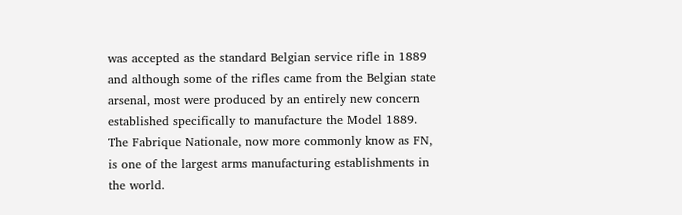was accepted as the standard Belgian service rifle in 1889 and although some of the rifles came from the Belgian state arsenal, most were produced by an entirely new concern established specifically to manufacture the Model 1889. The Fabrique Nationale, now more commonly know as FN, is one of the largest arms manufacturing establishments in the world.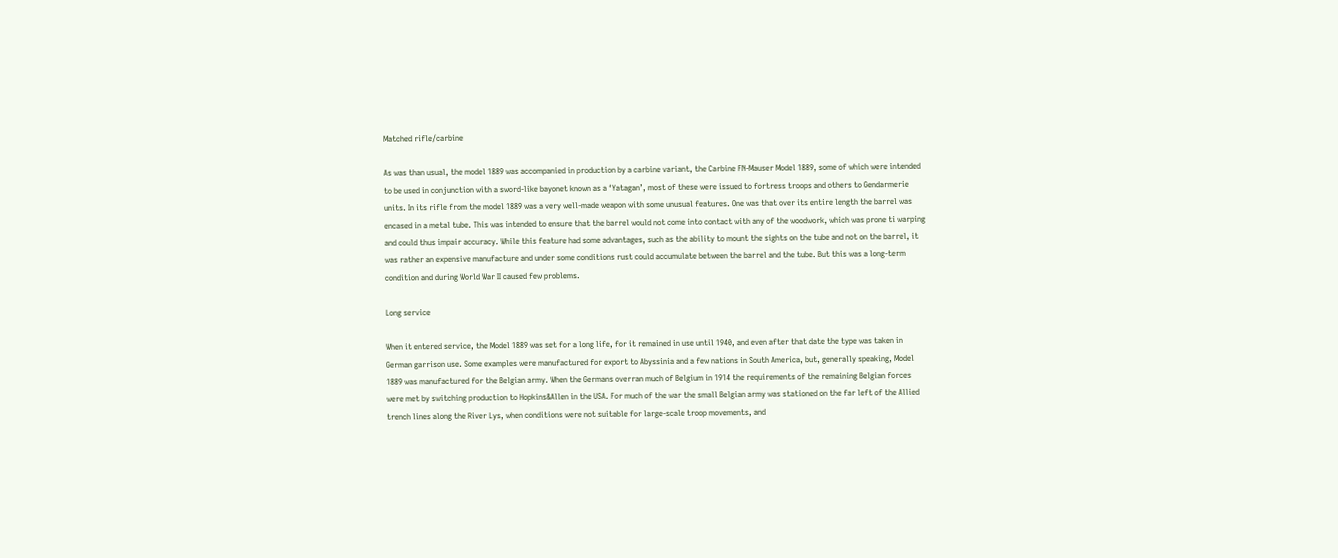Matched rifle/carbine

As was than usual, the model 1889 was accompanied in production by a carbine variant, the Carbine FN-Mauser Model 1889, some of which were intended to be used in conjunction with a sword-like bayonet known as a ‘Yatagan’, most of these were issued to fortress troops and others to Gendarmerie units. In its rifle from the model 1889 was a very well-made weapon with some unusual features. One was that over its entire length the barrel was encased in a metal tube. This was intended to ensure that the barrel would not come into contact with any of the woodwork, which was prone ti warping and could thus impair accuracy. While this feature had some advantages, such as the ability to mount the sights on the tube and not on the barrel, it was rather an expensive manufacture and under some conditions rust could accumulate between the barrel and the tube. But this was a long-term condition and during World War II caused few problems.

Long service

When it entered service, the Model 1889 was set for a long life, for it remained in use until 1940, and even after that date the type was taken in German garrison use. Some examples were manufactured for export to Abyssinia and a few nations in South America, but, generally speaking, Model 1889 was manufactured for the Belgian army. When the Germans overran much of Belgium in 1914 the requirements of the remaining Belgian forces were met by switching production to Hopkins&Allen in the USA. For much of the war the small Belgian army was stationed on the far left of the Allied trench lines along the River Lys, when conditions were not suitable for large-scale troop movements, and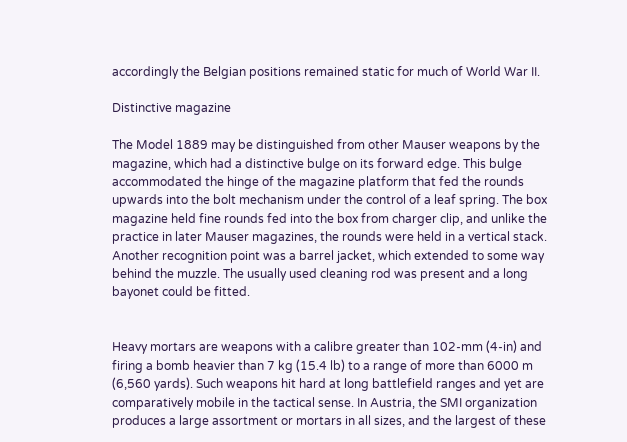accordingly the Belgian positions remained static for much of World War II.

Distinctive magazine

The Model 1889 may be distinguished from other Mauser weapons by the magazine, which had a distinctive bulge on its forward edge. This bulge accommodated the hinge of the magazine platform that fed the rounds upwards into the bolt mechanism under the control of a leaf spring. The box magazine held fine rounds fed into the box from charger clip, and unlike the practice in later Mauser magazines, the rounds were held in a vertical stack. Another recognition point was a barrel jacket, which extended to some way behind the muzzle. The usually used cleaning rod was present and a long bayonet could be fitted.


Heavy mortars are weapons with a calibre greater than 102-mm (4-in) and firing a bomb heavier than 7 kg (15.4 lb) to a range of more than 6000 m (6,560 yards). Such weapons hit hard at long battlefield ranges and yet are comparatively mobile in the tactical sense. In Austria, the SMI organization produces a large assortment or mortars in all sizes, and the largest of these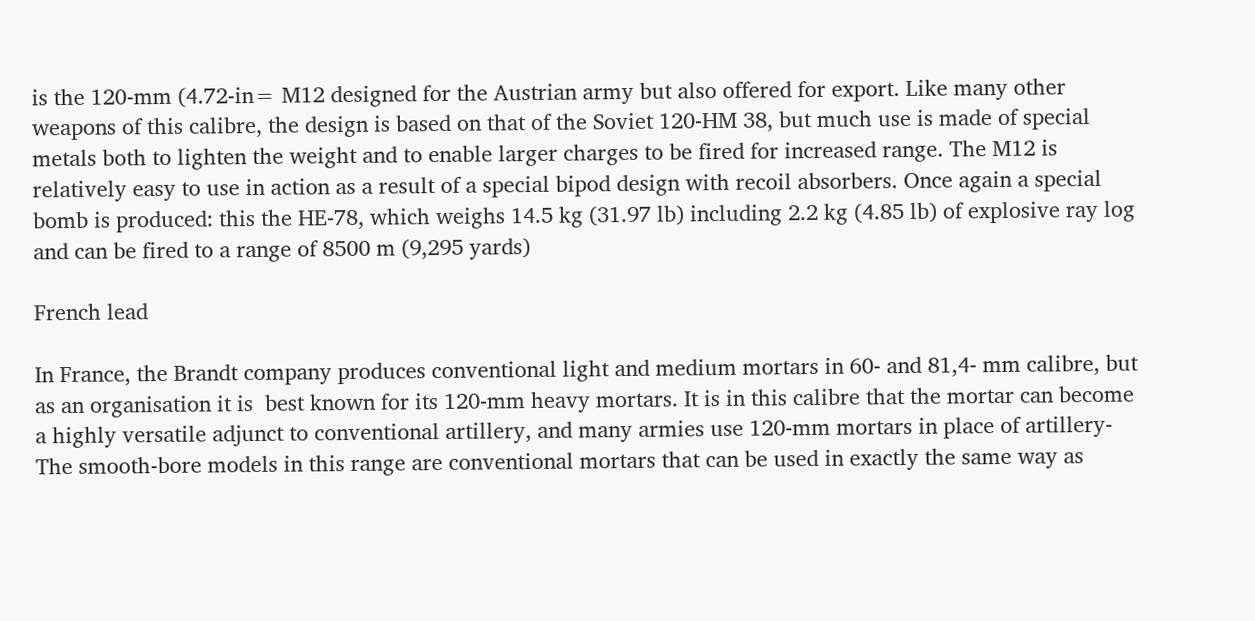is the 120-mm (4.72-in= M12 designed for the Austrian army but also offered for export. Like many other weapons of this calibre, the design is based on that of the Soviet 120-HM 38, but much use is made of special metals both to lighten the weight and to enable larger charges to be fired for increased range. The M12 is relatively easy to use in action as a result of a special bipod design with recoil absorbers. Once again a special bomb is produced: this the HE-78, which weighs 14.5 kg (31.97 lb) including 2.2 kg (4.85 lb) of explosive ray log and can be fired to a range of 8500 m (9,295 yards)

French lead

In France, the Brandt company produces conventional light and medium mortars in 60- and 81,4- mm calibre, but as an organisation it is  best known for its 120-mm heavy mortars. It is in this calibre that the mortar can become a highly versatile adjunct to conventional artillery, and many armies use 120-mm mortars in place of artillery- The smooth-bore models in this range are conventional mortars that can be used in exactly the same way as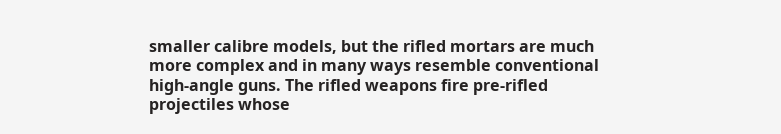smaller calibre models, but the rifled mortars are much more complex and in many ways resemble conventional high-angle guns. The rifled weapons fire pre-rifled projectiles whose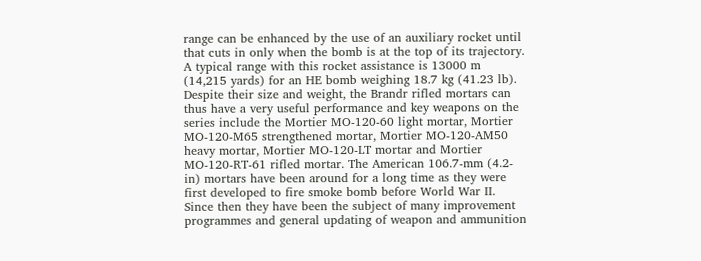range can be enhanced by the use of an auxiliary rocket until that cuts in only when the bomb is at the top of its trajectory. A typical range with this rocket assistance is 13000 m (14,215 yards) for an HE bomb weighing 18.7 kg (41.23 lb). Despite their size and weight, the Brandr rifled mortars can thus have a very useful performance and key weapons on the series include the Mortier MO-120-60 light mortar, Mortier MO-120-M65 strengthened mortar, Mortier MO-120-AM50 heavy mortar, Mortier MO-120-LT mortar and Mortier MO-120-RT-61 rifled mortar. The American 106.7-mm (4.2-in) mortars have been around for a long time as they were first developed to fire smoke bomb before World War II. Since then they have been the subject of many improvement programmes and general updating of weapon and ammunition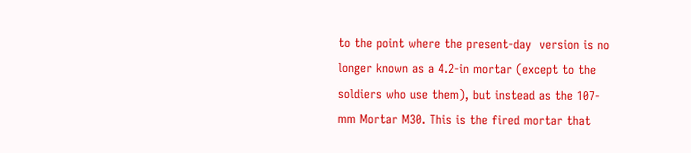to the point where the present-day  version is no longer known as a 4.2-in mortar (except to the soldiers who use them), but instead as the 107-mm Mortar M30. This is the fired mortar that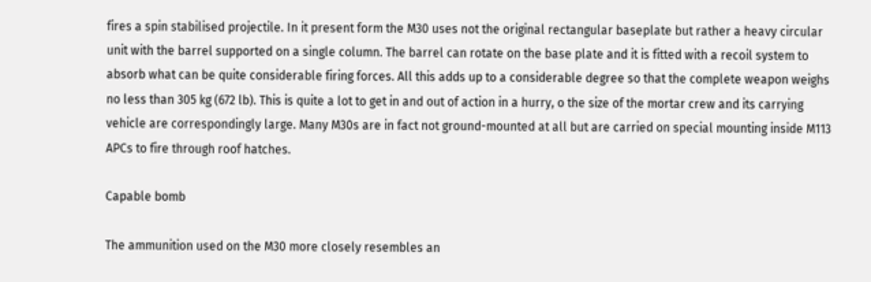fires a spin stabilised projectile. In it present form the M30 uses not the original rectangular baseplate but rather a heavy circular unit with the barrel supported on a single column. The barrel can rotate on the base plate and it is fitted with a recoil system to  absorb what can be quite considerable firing forces. All this adds up to a considerable degree so that the complete weapon weighs no less than 305 kg (672 lb). This is quite a lot to get in and out of action in a hurry, o the size of the mortar crew and its carrying vehicle are correspondingly large. Many M30s are in fact not ground-mounted at all but are carried on special mounting inside M113 APCs to fire through roof hatches.

Capable bomb

The ammunition used on the M30 more closely resembles an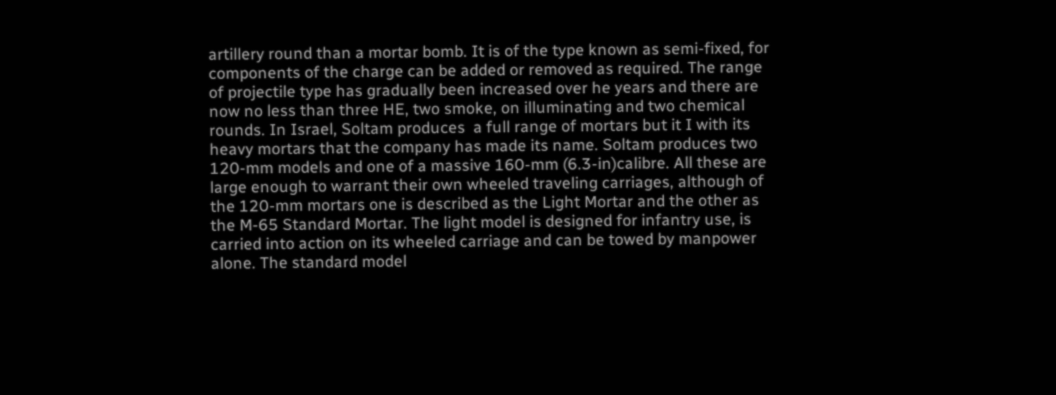artillery round than a mortar bomb. It is of the type known as semi-fixed, for components of the charge can be added or removed as required. The range of projectile type has gradually been increased over he years and there are now no less than three HE, two smoke, on illuminating and two chemical rounds. In Israel, Soltam produces  a full range of mortars but it I with its heavy mortars that the company has made its name. Soltam produces two 120-mm models and one of a massive 160-mm (6.3-in)calibre. All these are large enough to warrant their own wheeled traveling carriages, although of the 120-mm mortars one is described as the Light Mortar and the other as the M-65 Standard Mortar. The light model is designed for infantry use, is carried into action on its wheeled carriage and can be towed by manpower alone. The standard model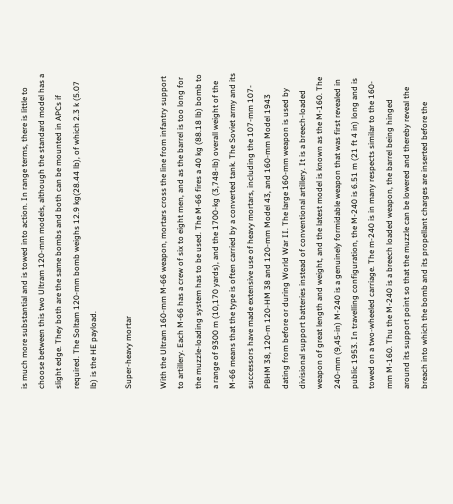is much more substantial and is towed into action. In range terms, there is little to choose between this two Ultram 120-mm models, although the standard model has a slight edge. They both are the same bombs and both can be mounted in APCs if required. The Soltam 120-mm bomb weighs 12.9 kg(28.44 lb), of which 2.3 k (5.07 lb) is the HE payload.

Super-heavy mortar

With the Ultram 160-mm M-66 weapon, mortars cross the line from infantry support to artillery. Each M-66 has a crew of six to eight men, and as the barrel is too long for the muzzle-loading system has to be used. The M-66 fires a 40 kg (88.18 lb) bomb to a range of 9300 m (10,170 yards), and the 1700-kg (3,748-lb) overall weight of the M-66 means that the type is often carried by a converted tank. The Soviet army and its successors have made extensive use of heavy mortars, including the 107-mm 107-PBHM 38, 120-m 120-HM 38 and 120-mm Model 43, and 160-mm Model 1943 dating from before or during World War II. The large 160-mm weapon is used by divisional support batteries instead of conventional artillery. It is a breech-loaded weapon of great length and weight, and the latest model is known as the M-160. The 240-mm (9,45-in) M-240 is a genuinely formidable weapon that was first revealed in public 1953. In travelling configuration, the M-240 is 6.51 m (21 ft 4 in) long and is towed on a two-wheeled carriage. The m-240 is in many respects similar to the 160-mm M-160. Thu the M-240 is a breech loaded weapon, the barrel being hinged around its support point so that the muzzle can be lowered and thereby reveal the breach into which the bomb and its propellant charges are inserted before the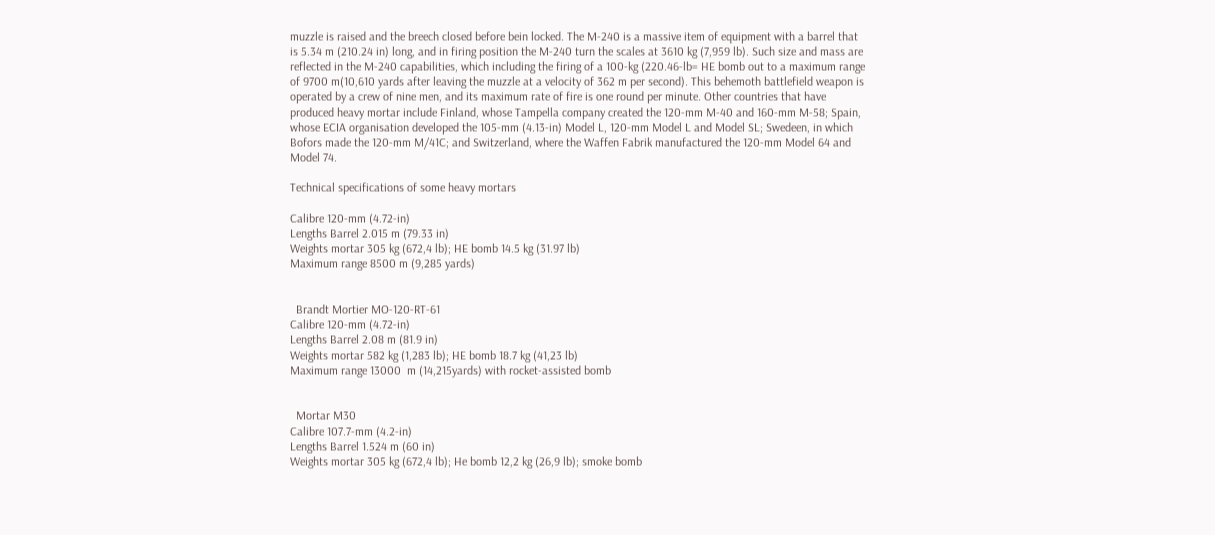muzzle is raised and the breech closed before bein locked. The M-240 is a massive item of equipment with a barrel that is 5.34 m (210.24 in) long, and in firing position the M-240 turn the scales at 3610 kg (7,959 lb). Such size and mass are reflected in the M-240 capabilities, which including the firing of a 100-kg (220.46-lb= HE bomb out to a maximum range of 9700 m(10,610 yards after leaving the muzzle at a velocity of 362 m per second). This behemoth battlefield weapon is operated by a crew of nine men, and its maximum rate of fire is one round per minute. Other countries that have produced heavy mortar include Finland, whose Tampella company created the 120-mm M-40 and 160-mm M-58; Spain, whose ECIA organisation developed the 105-mm (4.13-in) Model L, 120-mm Model L and Model SL; Swedeen, in which Bofors made the 120-mm M/41C; and Switzerland, where the Waffen Fabrik manufactured the 120-mm Model 64 and Model 74.

Technical specifications of some heavy mortars

Calibre 120-mm (4.72-in)
Lengths Barrel 2.015 m (79.33 in)
Weights mortar 305 kg (672,4 lb); HE bomb 14.5 kg (31.97 lb)
Maximum range 8500 m (9,285 yards)


  Brandt Mortier MO-120-RT-61
Calibre 120-mm (4.72-in)
Lengths Barrel 2.08 m (81.9 in)
Weights mortar 582 kg (1,283 lb); HE bomb 18.7 kg (41,23 lb)
Maximum range 13000  m (14,215yards) with rocket-assisted bomb


  Mortar M30
Calibre 107.7-mm (4.2-in)
Lengths Barrel 1.524 m (60 in)
Weights mortar 305 kg (672,4 lb); He bomb 12,2 kg (26,9 lb); smoke bomb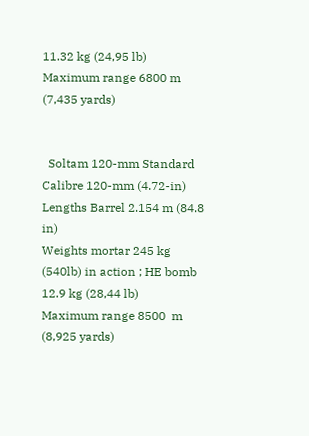11.32 kg (24,95 lb)
Maximum range 6800 m (7,435 yards)


  Soltam 120-mm Standard
Calibre 120-mm (4.72-in)
Lengths Barrel 2.154 m (84.8 in)
Weights mortar 245 kg (540lb) in action ; HE bomb 12.9 kg (28,44 lb)
Maximum range 8500  m (8,925 yards)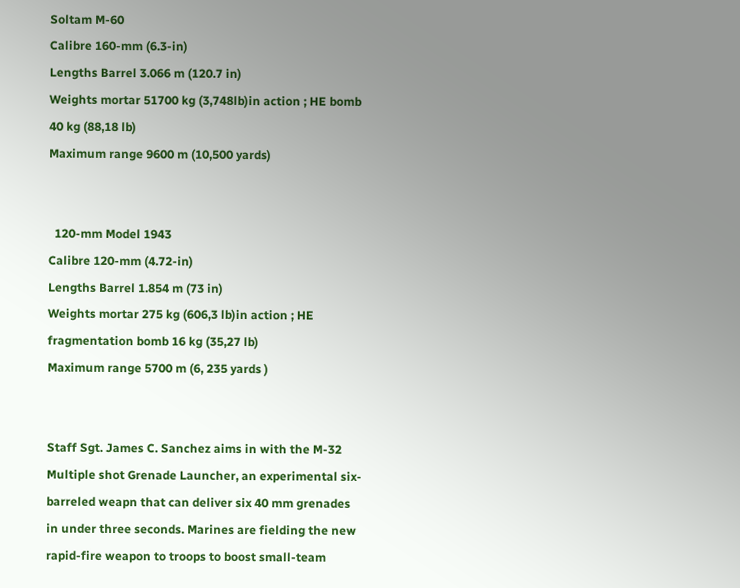Soltam M-60
Calibre 160-mm (6.3-in)
Lengths Barrel 3.066 m (120.7 in)
Weights mortar 51700 kg (3,748lb)in action ; HE bomb 40 kg (88,18 lb)
Maximum range 9600 m (10,500 yards)


  120-mm Model 1943
Calibre 120-mm (4.72-in)
Lengths Barrel 1.854 m (73 in)
Weights mortar 275 kg (606,3 lb)in action ; HE fragmentation bomb 16 kg (35,27 lb)
Maximum range 5700 m (6, 235 yards )


Staff Sgt. James C. Sanchez aims in with the M-32 Multiple shot Grenade Launcher, an experimental six-barreled weapn that can deliver six 40 mm grenades in under three seconds. Marines are fielding the new rapid-fire weapon to troops to boost small-team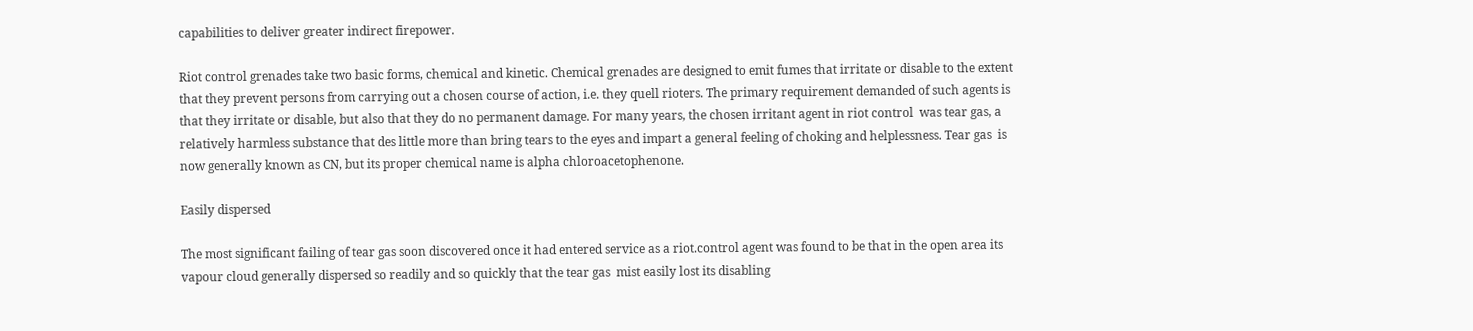capabilities to deliver greater indirect firepower.

Riot control grenades take two basic forms, chemical and kinetic. Chemical grenades are designed to emit fumes that irritate or disable to the extent that they prevent persons from carrying out a chosen course of action, i.e. they quell rioters. The primary requirement demanded of such agents is that they irritate or disable, but also that they do no permanent damage. For many years, the chosen irritant agent in riot control  was tear gas, a relatively harmless substance that des little more than bring tears to the eyes and impart a general feeling of choking and helplessness. Tear gas  is now generally known as CN, but its proper chemical name is alpha chloroacetophenone.

Easily dispersed

The most significant failing of tear gas soon discovered once it had entered service as a riot.control agent was found to be that in the open area its vapour cloud generally dispersed so readily and so quickly that the tear gas  mist easily lost its disabling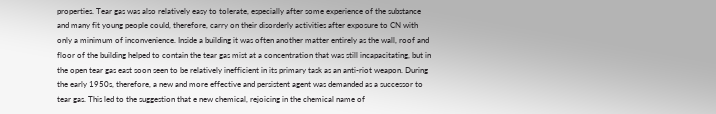properties. Tear gas was also relatively easy to tolerate, especially after some experience of the substance and many fit young people could, therefore, carry on their disorderly activities after exposure to CN with only a minimum of inconvenience. Inside a building it was often another matter entirely as the wall, roof and floor of the building helped to contain the tear gas mist at a concentration that was still incapacitating, but in the open tear gas east soon seen to be relatively inefficient in its primary task as an anti-riot weapon. During the early 1950s, therefore, a new and more effective and persistent agent was demanded as a successor to tear gas. This led to the suggestion that e new chemical, rejoicing in the chemical name of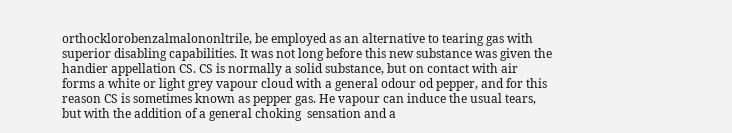orthocklorobenzalmalononltrile, be employed as an alternative to tearing gas with superior disabling capabilities. It was not long before this new substance was given the handier appellation CS. CS is normally a solid substance, but on contact with air forms a white or light grey vapour cloud with a general odour od pepper, and for this reason CS is sometimes known as pepper gas. He vapour can induce the usual tears, but with the addition of a general choking  sensation and a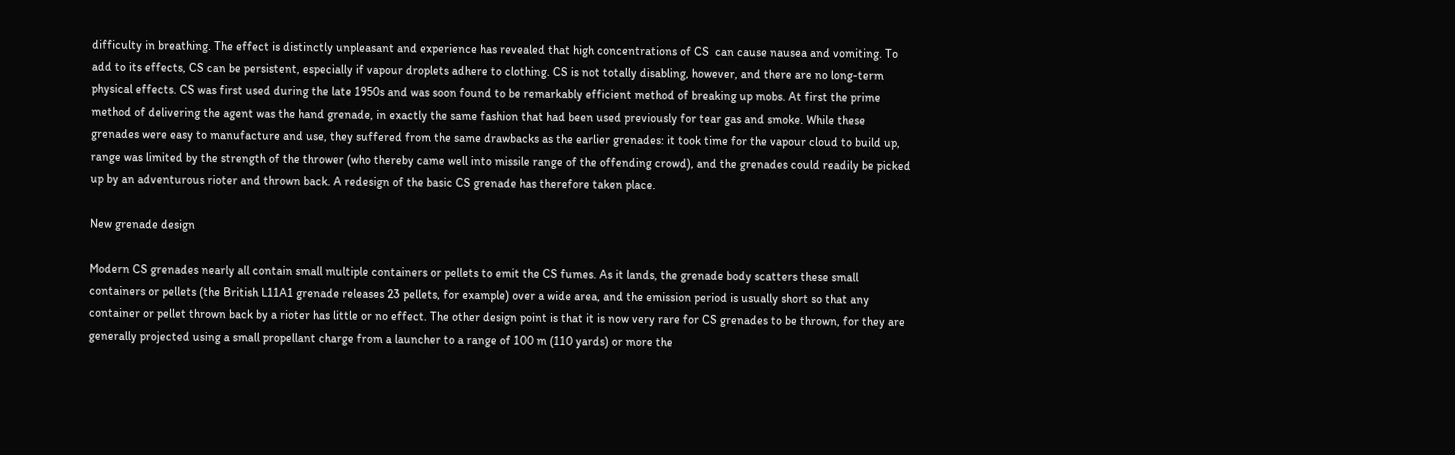difficulty in breathing. The effect is distinctly unpleasant and experience has revealed that high concentrations of CS  can cause nausea and vomiting. To add to its effects, CS can be persistent, especially if vapour droplets adhere to clothing. CS is not totally disabling, however, and there are no long-term physical effects. CS was first used during the late 1950s and was soon found to be remarkably efficient method of breaking up mobs. At first the prime method of delivering the agent was the hand grenade, in exactly the same fashion that had been used previously for tear gas and smoke. While these grenades were easy to manufacture and use, they suffered from the same drawbacks as the earlier grenades: it took time for the vapour cloud to build up, range was limited by the strength of the thrower (who thereby came well into missile range of the offending crowd), and the grenades could readily be picked up by an adventurous rioter and thrown back. A redesign of the basic CS grenade has therefore taken place.

New grenade design

Modern CS grenades nearly all contain small multiple containers or pellets to emit the CS fumes. As it lands, the grenade body scatters these small containers or pellets (the British L11A1 grenade releases 23 pellets, for example) over a wide area, and the emission period is usually short so that any container or pellet thrown back by a rioter has little or no effect. The other design point is that it is now very rare for CS grenades to be thrown, for they are generally projected using a small propellant charge from a launcher to a range of 100 m (110 yards) or more the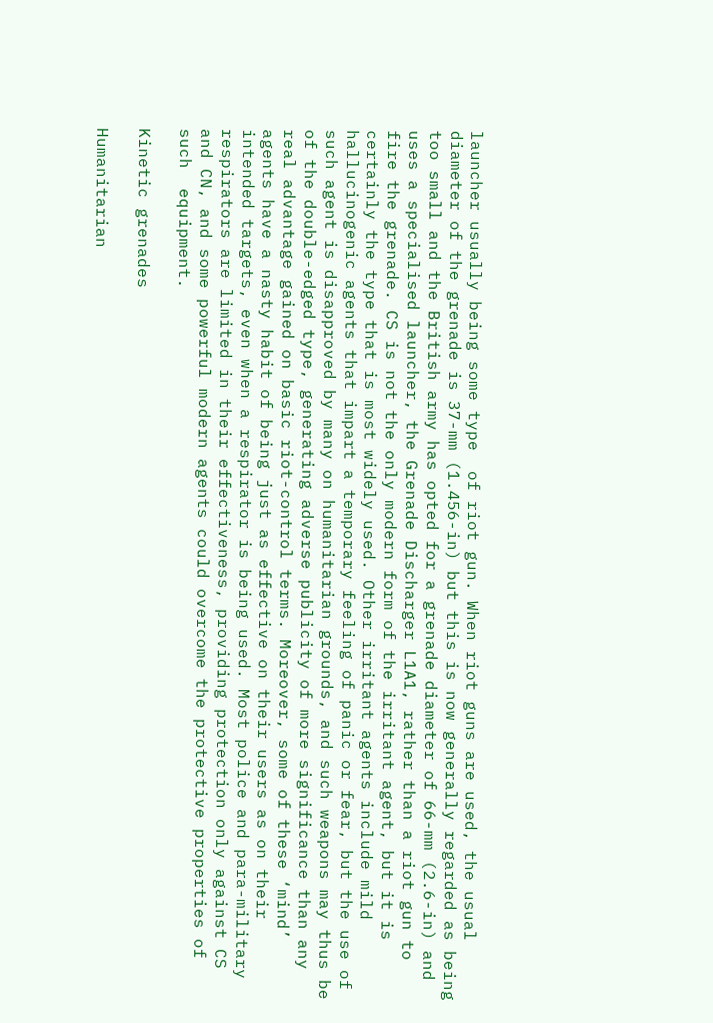launcher usually being some type  of riot gun. When riot guns are used, the usual diameter of the grenade is 37-mm (1.456-in) but this is now generally regarded as being too small and the British army has opted for a grenade diameter of 66-mm (2.6-in) and uses a specialised launcher, the Grenade Discharger L1A1, rather than a riot gun to fire the grenade. CS is not the only modern form of the irritant agent, but it is certainly the type that is most widely used. Other irritant agents include mild hallucinogenic agents that impart a temporary feeling of panic or fear, but the use of such agent is disapproved by many on humanitarian grounds, and such weapons may thus be of the double-edged type, generating adverse publicity of more significance than any real advantage gained on basic riot-control terms. Moreover, some of these ‘mind’ agents have a nasty habit of being just as effective on their users as on their intended targets, even when a respirator is being used. Most police and para-military respirators are limited in their effectiveness, providing protection only against CS and CN, and some powerful modern agents could overcome the protective properties of such  equipment.

Kinetic grenades

Humanitarian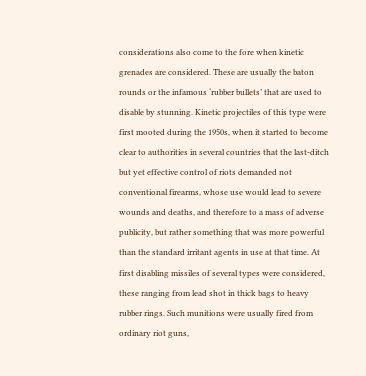considerations also come to the fore when kinetic grenades are considered. These are usually the baton rounds or the infamous ‘rubber bullets’ that are used to disable by stunning. Kinetic projectiles of this type were first mooted during the 1950s, when it started to become clear to authorities in several countries that the last-ditch but yet effective control of riots demanded not conventional firearms, whose use would lead to severe wounds and deaths, and therefore to a mass of adverse publicity, but rather something that was more powerful than the standard irritant agents in use at that time. At first disabling missiles of several types were considered,  these ranging from lead shot in thick bags to heavy rubber rings. Such munitions were usually fired from ordinary riot guns,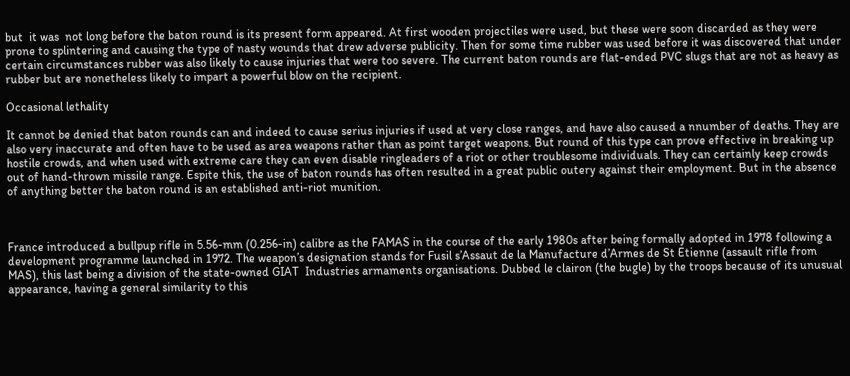but  it was  not long before the baton round is its present form appeared. At first wooden projectiles were used, but these were soon discarded as they were prone to splintering and causing the type of nasty wounds that drew adverse publicity. Then for some time rubber was used before it was discovered that under certain circumstances rubber was also likely to cause injuries that were too severe. The current baton rounds are flat-ended PVC slugs that are not as heavy as rubber but are nonetheless likely to impart a powerful blow on the recipient.

Occasional lethality

It cannot be denied that baton rounds can and indeed to cause serius injuries if used at very close ranges, and have also caused a nnumber of deaths. They are also very inaccurate and often have to be used as area weapons rather than as point target weapons. But round of this type can prove effective in breaking up hostile crowds, and when used with extreme care they can even disable ringleaders of a riot or other troublesome individuals. They can certainly keep crowds out of hand-thrown missile range. Espite this, the use of baton rounds has often resulted in a great public outery against their employment. But in the absence of anything better the baton round is an established anti-riot munition.



France introduced a bullpup rifle in 5.56-mm (0.256-in) calibre as the FAMAS in the course of the early 1980s after being formally adopted in 1978 following a development programme launched in 1972. The weapon’s designation stands for Fusil s’Assaut de la Manufacture d’Armes de St Etienne (assault rifle from MAS), this last being a division of the state-owned GIAT  Industries armaments organisations. Dubbed le clairon (the bugle) by the troops because of its unusual appearance, having a general similarity to this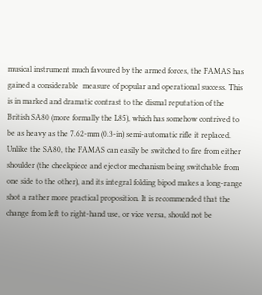musical instrument much favoured by the armed forces, the FAMAS has gained a considerable  measure of popular and operational success. This is in marked and dramatic contrast to the dismal reputation of the British SA80 (more formally the L85), which has somehow contrived to be as heavy as the 7.62-mm (0.3-in) semi-automatic rifle it replaced. Unlike the SA80, the FAMAS can easily be switched to fire from either shoulder (the cheekpiece and ejector mechanism being switchable from one side to the other), and its integral folding bipod makes a long-range shot a rather more practical proposition. It is recommended that the change from left to right-hand use, or vice versa, should not be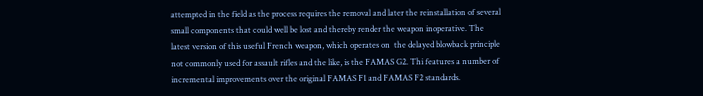attempted in the field as the process requires the removal and later the reinstallation of several small components that could well be lost and thereby render the weapon inoperative. The latest version of this useful French weapon, which operates on  the delayed blowback principle not commonly used for assault rifles and the like, is the FAMAS G2. Thi features a number of incremental improvements over the original FAMAS F1 and FAMAS F2 standards.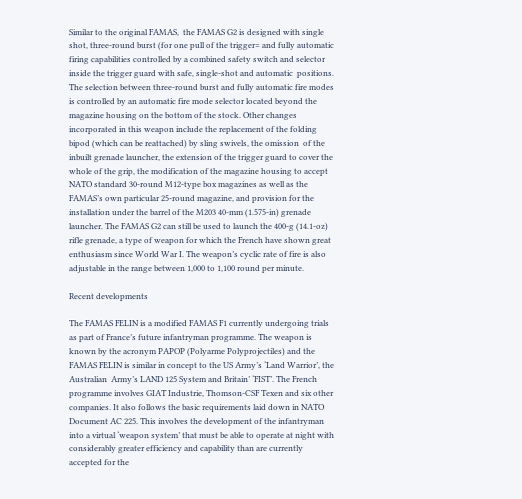Similar to the original FAMAS,  the FAMAS G2 is designed with single shot, three-round burst (for one pull of the trigger= and fully automatic firing capabilities controlled by a combined safety switch and selector inside the trigger guard with safe, single-shot and automatic  positions. The selection between three-round burst and fully automatic fire modes is controlled by an automatic fire mode selector located beyond the magazine housing on the bottom of the stock. Other changes incorporated in this weapon include the replacement of the folding bipod (which can be reattached) by sling swivels, the omission  of the inbuilt grenade launcher, the extension of the trigger guard to cover the whole of the grip, the modification of the magazine housing to accept NATO standard 30-round M12-type box magazines as well as the FAMAS’s own particular 25-round magazine, and provision for the installation under the barrel of the M203 40-mm (1.575-in) grenade launcher. The FAMAS G2 can still be used to launch the 400-g (14.1-oz) rifle grenade, a type of weapon for which the French have shown great enthusiasm since World War I. The weapon’s cyclic rate of fire is also adjustable in the range between 1,000 to 1,100 round per minute.

Recent developments

The FAMAS FELIN is a modified FAMAS F1 currently undergoing trials as part of France’s future infantryman programme. The weapon is known by the acronym PAPOP (Polyarme Polyprojectiles) and the FAMAS FELIN is similar in concept to the US Army’s ‘Land Warrior’, the  Australian  Army’s LAND 125 System and Britain’ ‘FIST’. The French programme involves GIAT Industrie, Thomson-CSF Texen and six other companies. It also follows the basic requirements laid down in NATO Document AC 225. This involves the development of the infantryman into a virtual ‘weapon system’ that must be able to operate at night with considerably greater efficiency and capability than are currently accepted for the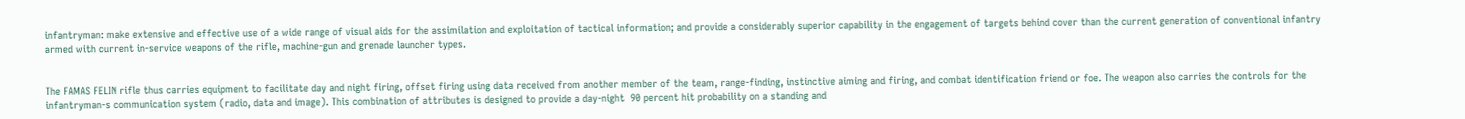infantryman: make extensive and effective use of a wide range of visual aids for the assimilation and exploitation of tactical information; and provide a considerably superior capability in the engagement of targets behind cover than the current generation of conventional infantry armed with current in-service weapons of the rifle, machine-gun and grenade launcher types.


The FAMAS FELIN rifle thus carries equipment to facilitate day and night firing, offset firing using data received from another member of the team, range-finding, instinctive aiming and firing, and combat identification friend or foe. The weapon also carries the controls for the infantryman-s communication system (radio, data and image). This combination of attributes is designed to provide a day-night  90 percent hit probability on a standing and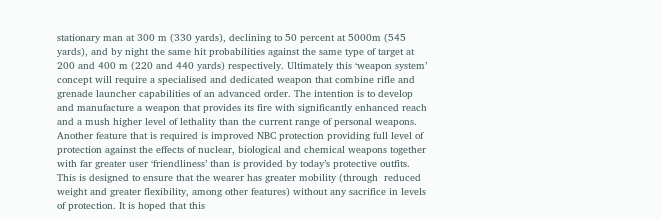stationary man at 300 m (330 yards), declining to 50 percent at 5000m (545 yards), and by night the same hit probabilities against the same type of target at 200 and 400 m (220 and 440 yards) respectively. Ultimately this ‘weapon system’ concept will require a specialised and dedicated weapon that combine rifle and grenade launcher capabilities of an advanced order. The intention is to develop and manufacture a weapon that provides its fire with significantly enhanced reach and a mush higher level of lethality than the current range of personal weapons. Another feature that is required is improved NBC protection providing full level of protection against the effects of nuclear, biological and chemical weapons together with far greater user ‘friendliness’ than is provided by today’s protective outfits. This is designed to ensure that the wearer has greater mobility (through  reduced weight and greater flexibility, among other features) without any sacrifice in levels of protection. It is hoped that this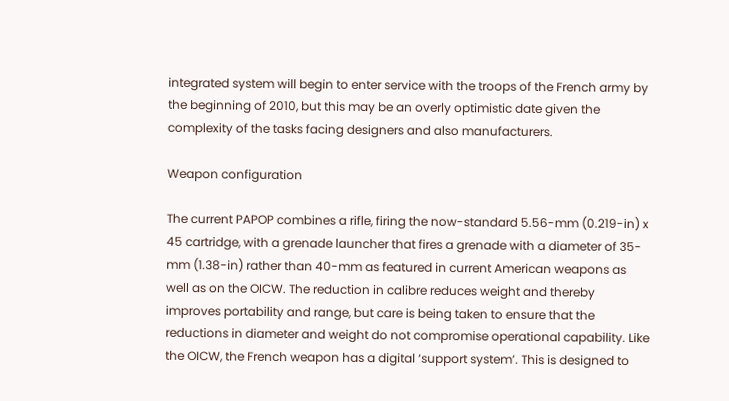integrated system will begin to enter service with the troops of the French army by the beginning of 2010, but this may be an overly optimistic date given the complexity of the tasks facing designers and also manufacturers.

Weapon configuration

The current PAPOP combines a rifle, firing the now-standard 5.56-mm (0.219-in) x 45 cartridge, with a grenade launcher that fires a grenade with a diameter of 35-mm (1.38-in) rather than 40-mm as featured in current American weapons as well as on the OICW. The reduction in calibre reduces weight and thereby improves portability and range, but care is being taken to ensure that the reductions in diameter and weight do not compromise operational capability. Like the OICW, the French weapon has a digital ‘support system’. This is designed to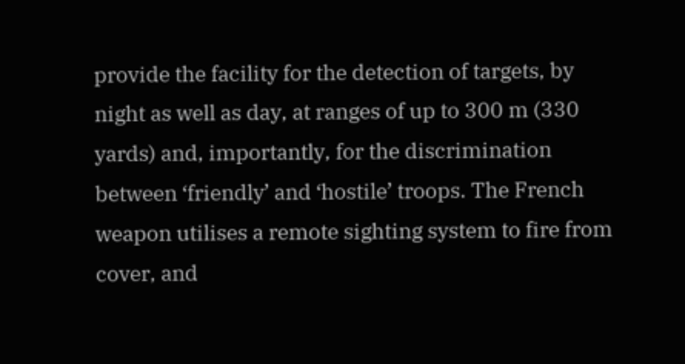provide the facility for the detection of targets, by night as well as day, at ranges of up to 300 m (330 yards) and, importantly, for the discrimination between ‘friendly’ and ‘hostile’ troops. The French weapon utilises a remote sighting system to fire from cover, and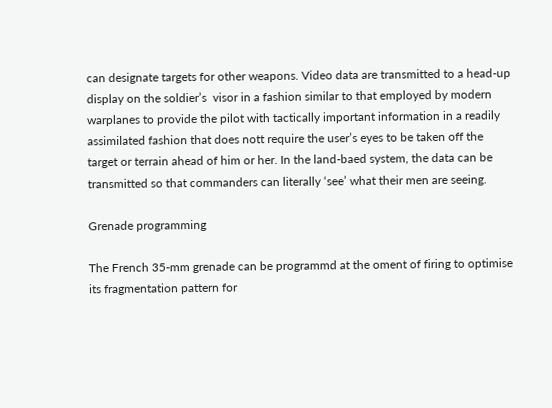can designate targets for other weapons. Video data are transmitted to a head-up display on the soldier’s  visor in a fashion similar to that employed by modern warplanes to provide the pilot with tactically important information in a readily assimilated fashion that does nott require the user’s eyes to be taken off the target or terrain ahead of him or her. In the land-baed system, the data can be transmitted so that commanders can literally ‘see’ what their men are seeing.

Grenade programming

The French 35-mm grenade can be programmd at the oment of firing to optimise its fragmentation pattern for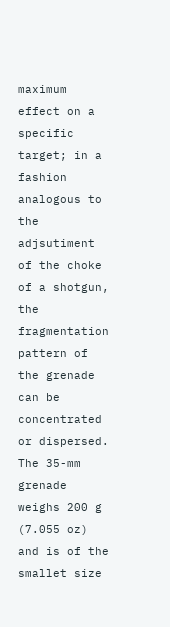maximum effect on a specific target; in a fashion analogous to the adjsutiment of the choke of a shotgun, the fragmentation pattern of the grenade can be concentrated or dispersed. The 35-mm grenade weighs 200 g (7.055 oz) and is of the smallet size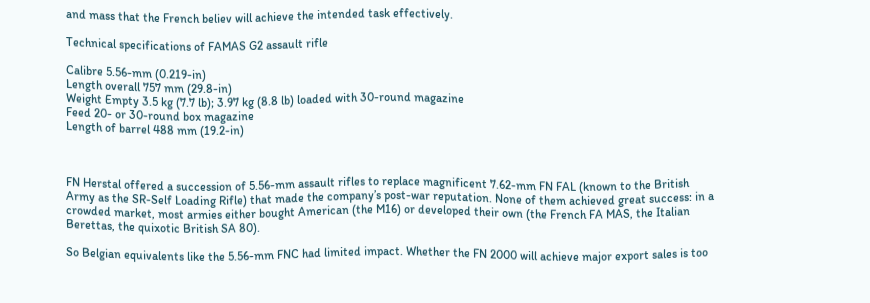and mass that the French believ will achieve the intended task effectively.

Technical specifications of FAMAS G2 assault rifle

Calibre 5.56-mm (0.219-in)
Length overall 757 mm (29.8-in)
Weight Empty 3.5 kg (7.7 lb); 3.97 kg (8.8 lb) loaded with 30-round magazine
Feed 20- or 30-round box magazine
Length of barrel 488 mm (19.2-in)



FN Herstal offered a succession of 5.56-mm assault rifles to replace magnificent 7.62-mm FN FAL (known to the British Army as the SR-Self Loading Rifle) that made the company’s post-war reputation. None of them achieved great success: in a crowded market, most armies either bought American (the M16) or developed their own (the French FA MAS, the Italian Berettas, the quixotic British SA 80).

So Belgian equivalents like the 5.56-mm FNC had limited impact. Whether the FN 2000 will achieve major export sales is too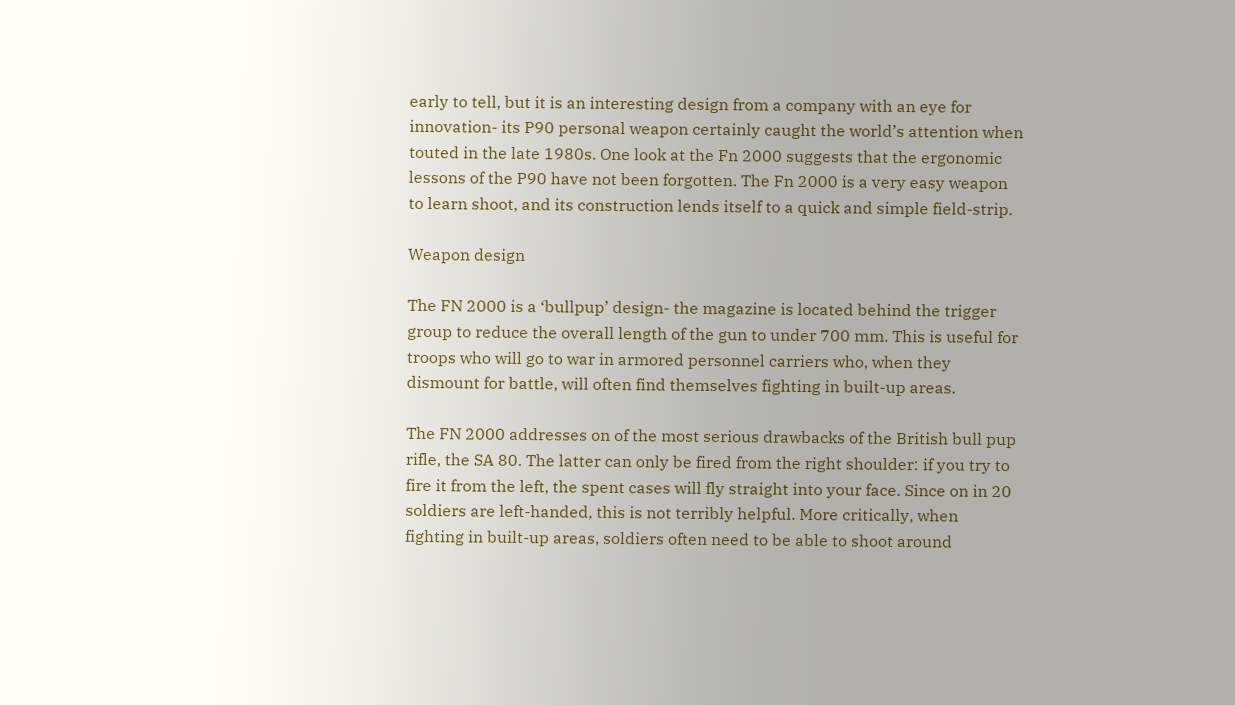early to tell, but it is an interesting design from a company with an eye for innovation- its P90 personal weapon certainly caught the world’s attention when touted in the late 1980s. One look at the Fn 2000 suggests that the ergonomic lessons of the P90 have not been forgotten. The Fn 2000 is a very easy weapon to learn shoot, and its construction lends itself to a quick and simple field-strip.

Weapon design

The FN 2000 is a ‘bullpup’ design- the magazine is located behind the trigger group to reduce the overall length of the gun to under 700 mm. This is useful for troops who will go to war in armored personnel carriers who, when they dismount for battle, will often find themselves fighting in built-up areas.

The FN 2000 addresses on of the most serious drawbacks of the British bull pup rifle, the SA 80. The latter can only be fired from the right shoulder: if you try to fire it from the left, the spent cases will fly straight into your face. Since on in 20 soldiers are left-handed, this is not terribly helpful. More critically, when fighting in built-up areas, soldiers often need to be able to shoot around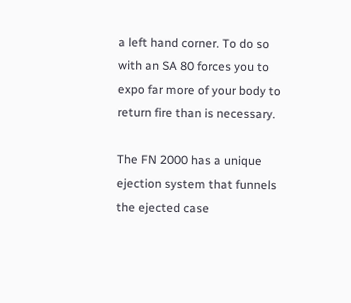a left hand corner. To do so with an SA 80 forces you to expo far more of your body to return fire than is necessary.

The FN 2000 has a unique ejection system that funnels the ejected case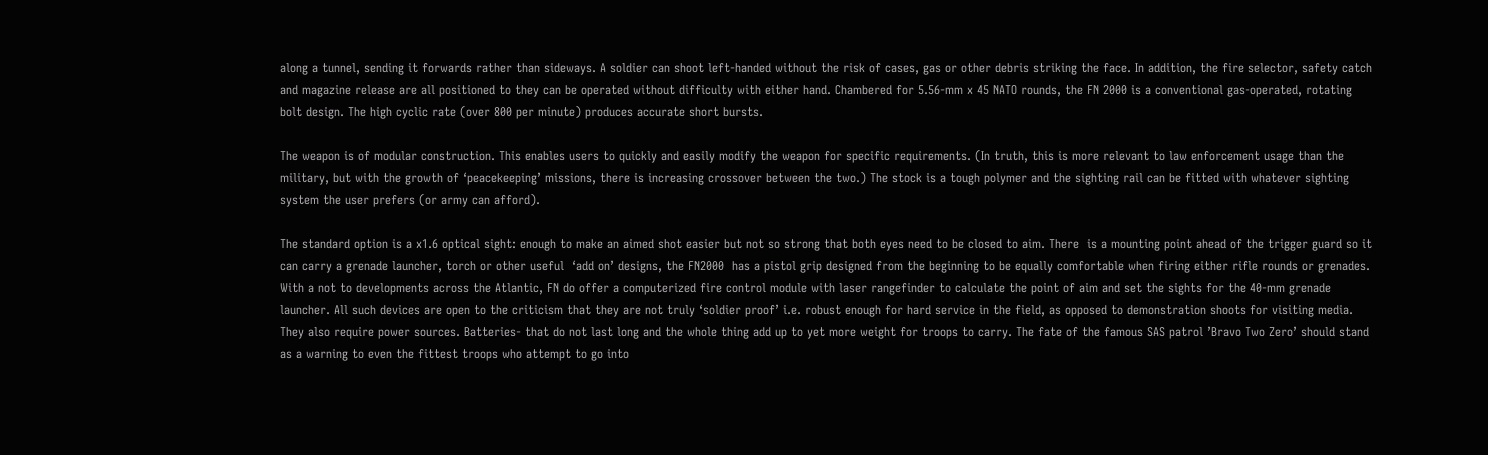along a tunnel, sending it forwards rather than sideways. A soldier can shoot left-handed without the risk of cases, gas or other debris striking the face. In addition, the fire selector, safety catch and magazine release are all positioned to they can be operated without difficulty with either hand. Chambered for 5.56-mm x 45 NATO rounds, the FN 2000 is a conventional gas-operated, rotating bolt design. The high cyclic rate (over 800 per minute) produces accurate short bursts.

The weapon is of modular construction. This enables users to quickly and easily modify the weapon for specific requirements. (In truth, this is more relevant to law enforcement usage than the military, but with the growth of ‘peacekeeping’ missions, there is increasing crossover between the two.) The stock is a tough polymer and the sighting rail can be fitted with whatever sighting system the user prefers (or army can afford).

The standard option is a x1.6 optical sight: enough to make an aimed shot easier but not so strong that both eyes need to be closed to aim. There  is a mounting point ahead of the trigger guard so it can carry a grenade launcher, torch or other useful  ‘add on’ designs, the FN2000  has a pistol grip designed from the beginning to be equally comfortable when firing either rifle rounds or grenades. With a not to developments across the Atlantic, FN do offer a computerized fire control module with laser rangefinder to calculate the point of aim and set the sights for the 40-mm grenade launcher. All such devices are open to the criticism that they are not truly ‘soldier proof’ i.e. robust enough for hard service in the field, as opposed to demonstration shoots for visiting media. They also require power sources. Batteries- that do not last long and the whole thing add up to yet more weight for troops to carry. The fate of the famous SAS patrol ’Bravo Two Zero’ should stand as a warning to even the fittest troops who attempt to go into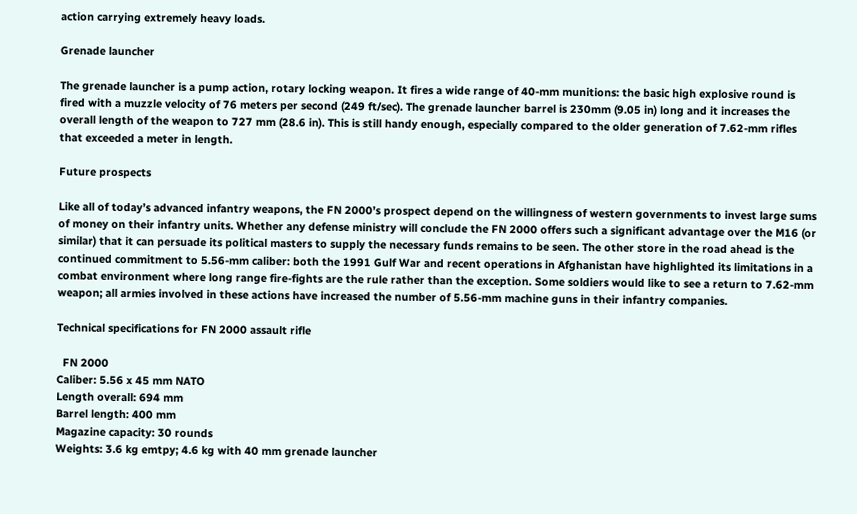action carrying extremely heavy loads.

Grenade launcher

The grenade launcher is a pump action, rotary locking weapon. It fires a wide range of 40-mm munitions: the basic high explosive round is fired with a muzzle velocity of 76 meters per second (249 ft/sec). The grenade launcher barrel is 230mm (9.05 in) long and it increases the overall length of the weapon to 727 mm (28.6 in). This is still handy enough, especially compared to the older generation of 7.62-mm rifles that exceeded a meter in length.

Future prospects

Like all of today’s advanced infantry weapons, the FN 2000’s prospect depend on the willingness of western governments to invest large sums of money on their infantry units. Whether any defense ministry will conclude the FN 2000 offers such a significant advantage over the M16 (or similar) that it can persuade its political masters to supply the necessary funds remains to be seen. The other store in the road ahead is the continued commitment to 5.56-mm caliber: both the 1991 Gulf War and recent operations in Afghanistan have highlighted its limitations in a combat environment where long range fire-fights are the rule rather than the exception. Some soldiers would like to see a return to 7.62-mm weapon; all armies involved in these actions have increased the number of 5.56-mm machine guns in their infantry companies.

Technical specifications for FN 2000 assault rifle

  FN 2000
Caliber: 5.56 x 45 mm NATO
Length overall: 694 mm
Barrel length: 400 mm
Magazine capacity: 30 rounds
Weights: 3.6 kg emtpy; 4.6 kg with 40 mm grenade launcher